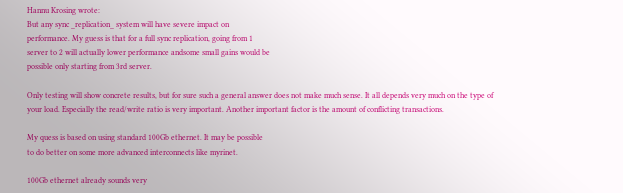Hannu Krosing wrote:
But any sync _replication_ system will have severe impact on
performance. My guess is that for a full sync replication, going from 1
server to 2 will actually lower performance andsome small gains would be
possible only starting from 3rd server.

Only testing will show concrete results, but for sure such a general answer does not make much sense. It all depends very much on the type of your load. Especially the read/write ratio is very important. Another important factor is the amount of conflicting transactions.

My quess is based on using standard 100Gb ethernet. It may be possible
to do better on some more advanced interconnects like myrinet.

100Gb ethernet already sounds very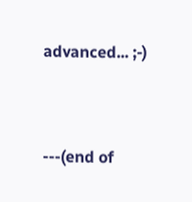advanced... ;-)



---(end of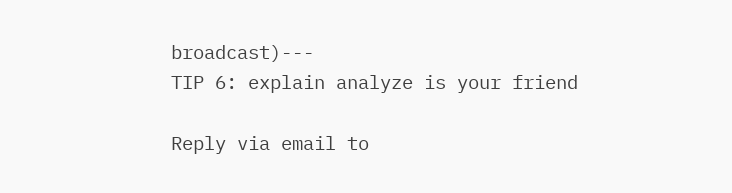broadcast)---
TIP 6: explain analyze is your friend

Reply via email to